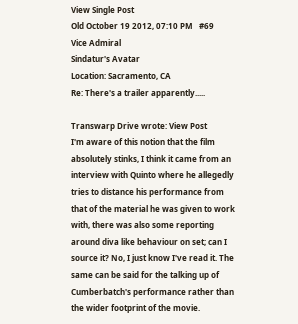View Single Post
Old October 19 2012, 07:10 PM   #69
Vice Admiral
Sindatur's Avatar
Location: Sacramento, CA
Re: There's a trailer apparently.....

Transwarp Drive wrote: View Post
I'm aware of this notion that the film absolutely stinks, I think it came from an interview with Quinto where he allegedly tries to distance his performance from that of the material he was given to work with, there was also some reporting around diva like behaviour on set; can I source it? No, I just know I've read it. The same can be said for the talking up of Cumberbatch's performance rather than the wider footprint of the movie.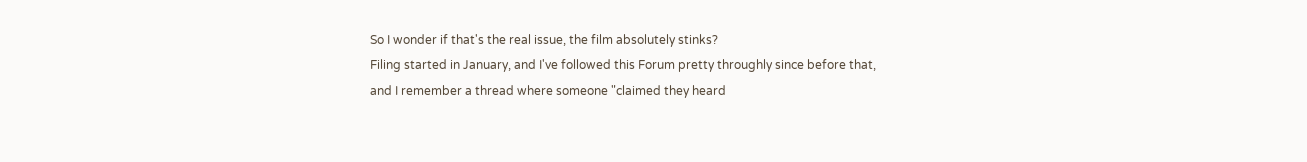So I wonder if that's the real issue, the film absolutely stinks?
Filing started in January, and I've followed this Forum pretty throughly since before that, and I remember a thread where someone "claimed they heard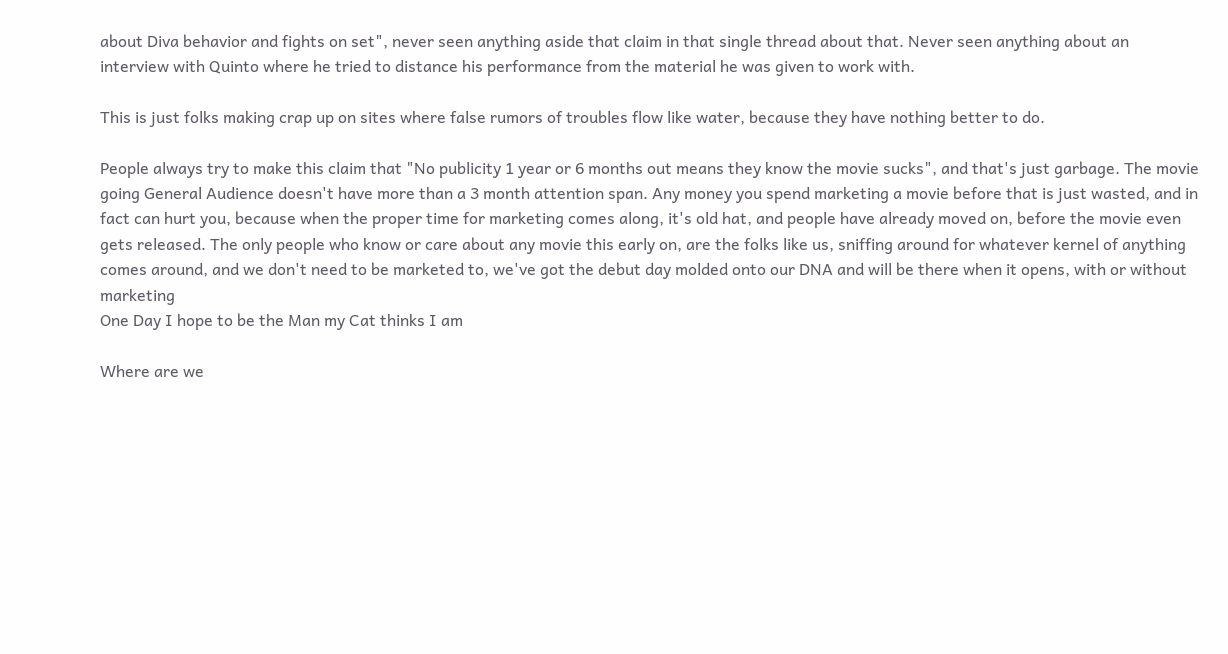about Diva behavior and fights on set", never seen anything aside that claim in that single thread about that. Never seen anything about an interview with Quinto where he tried to distance his performance from the material he was given to work with.

This is just folks making crap up on sites where false rumors of troubles flow like water, because they have nothing better to do.

People always try to make this claim that "No publicity 1 year or 6 months out means they know the movie sucks", and that's just garbage. The movie going General Audience doesn't have more than a 3 month attention span. Any money you spend marketing a movie before that is just wasted, and in fact can hurt you, because when the proper time for marketing comes along, it's old hat, and people have already moved on, before the movie even gets released. The only people who know or care about any movie this early on, are the folks like us, sniffing around for whatever kernel of anything comes around, and we don't need to be marketed to, we've got the debut day molded onto our DNA and will be there when it opens, with or without marketing
One Day I hope to be the Man my Cat thinks I am

Where are we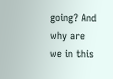going? And why are we in this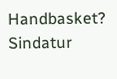Handbasket?
Sindatur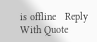is offline   Reply With Quote